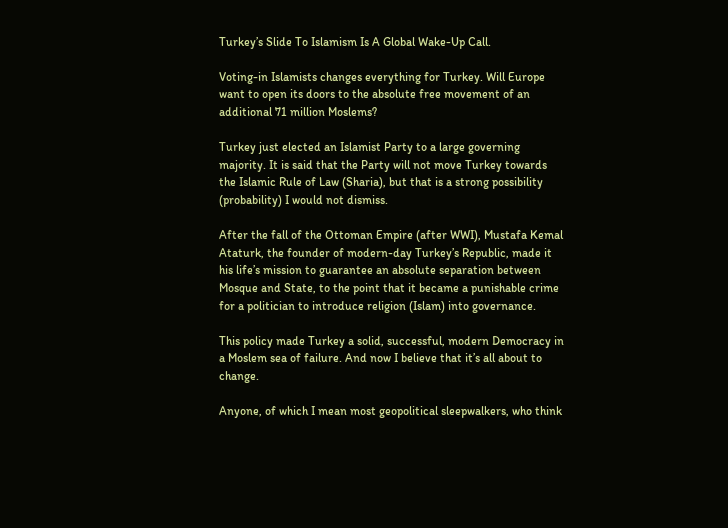Turkey’s Slide To Islamism Is A Global Wake-Up Call.

Voting-in Islamists changes everything for Turkey. Will Europe want to open its doors to the absolute free movement of an additional 71 million Moslems?

Turkey just elected an Islamist Party to a large governing majority. It is said that the Party will not move Turkey towards the Islamic Rule of Law (Sharia), but that is a strong possibility (probability) I would not dismiss.

After the fall of the Ottoman Empire (after WWI), Mustafa Kemal Ataturk, the founder of modern-day Turkey’s Republic, made it his life’s mission to guarantee an absolute separation between Mosque and State, to the point that it became a punishable crime for a politician to introduce religion (Islam) into governance.

This policy made Turkey a solid, successful, modern Democracy in a Moslem sea of failure. And now I believe that it’s all about to change.

Anyone, of which I mean most geopolitical sleepwalkers, who think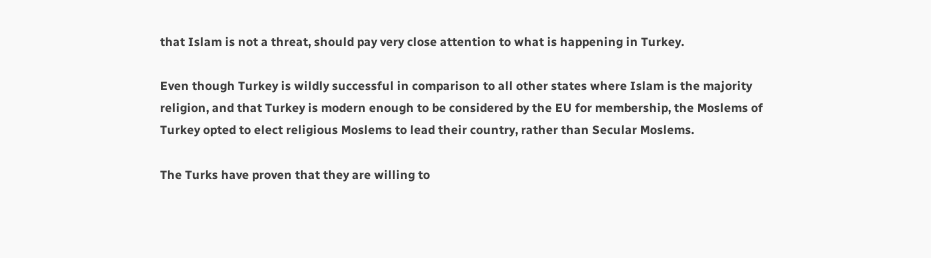that Islam is not a threat, should pay very close attention to what is happening in Turkey.

Even though Turkey is wildly successful in comparison to all other states where Islam is the majority religion, and that Turkey is modern enough to be considered by the EU for membership, the Moslems of Turkey opted to elect religious Moslems to lead their country, rather than Secular Moslems.

The Turks have proven that they are willing to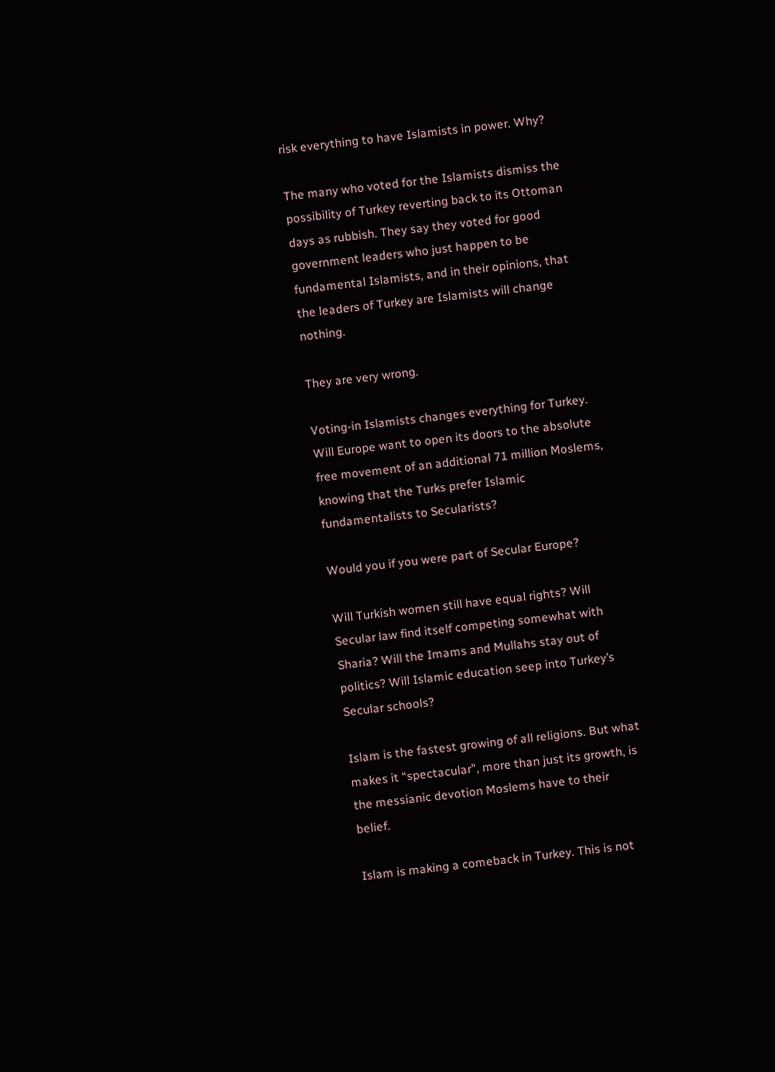risk everything to have Islamists in power. Why?

The many who voted for the Islamists dismiss the possibility of Turkey reverting back to its Ottoman days as rubbish. They say they voted for good government leaders who just happen to be fundamental Islamists, and in their opinions, that the leaders of Turkey are Islamists will change nothing.

They are very wrong.

Voting-in Islamists changes everything for Turkey. Will Europe want to open its doors to the absolute free movement of an additional 71 million Moslems, knowing that the Turks prefer Islamic fundamentalists to Secularists?

Would you if you were part of Secular Europe?

Will Turkish women still have equal rights? Will Secular law find itself competing somewhat with Sharia? Will the Imams and Mullahs stay out of politics? Will Islamic education seep into Turkey’s Secular schools?

Islam is the fastest growing of all religions. But what makes it “spectacular”, more than just its growth, is the messianic devotion Moslems have to their belief.

Islam is making a comeback in Turkey. This is not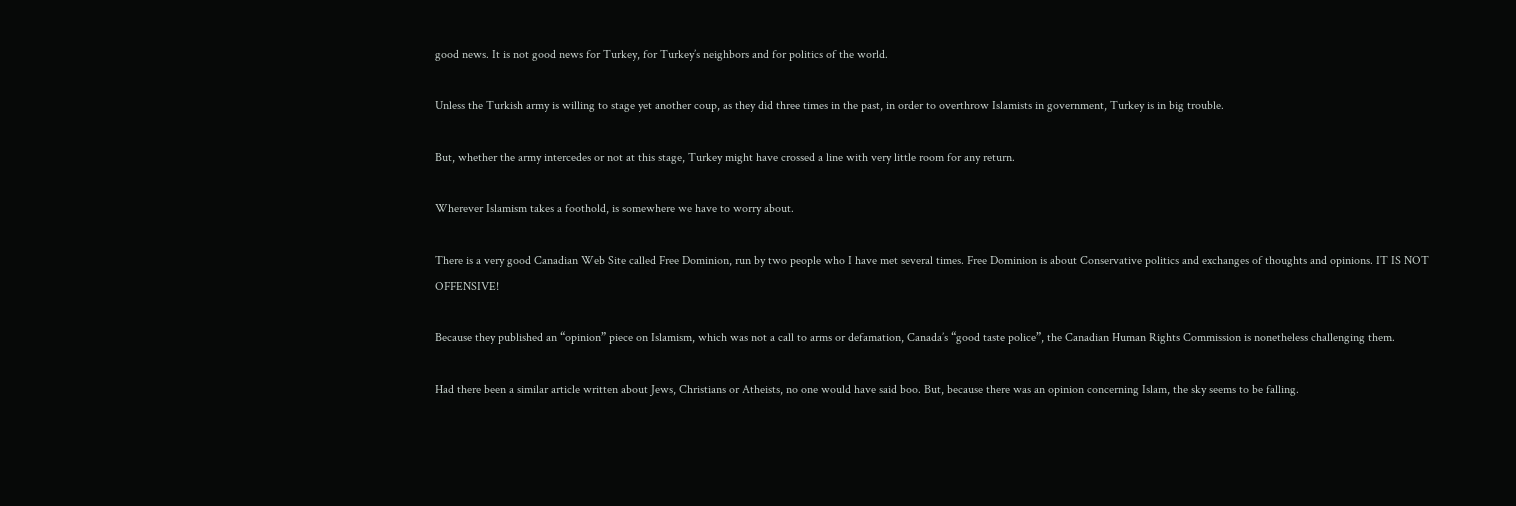good news. It is not good news for Turkey, for Turkey’s neighbors and for politics of the world.

Unless the Turkish army is willing to stage yet another coup, as they did three times in the past, in order to overthrow Islamists in government, Turkey is in big trouble.

But, whether the army intercedes or not at this stage, Turkey might have crossed a line with very little room for any return.

Wherever Islamism takes a foothold, is somewhere we have to worry about.

There is a very good Canadian Web Site called Free Dominion, run by two people who I have met several times. Free Dominion is about Conservative politics and exchanges of thoughts and opinions. IT IS NOT OFFENSIVE!

Because they published an “opinion” piece on Islamism, which was not a call to arms or defamation, Canada’s “good taste police”, the Canadian Human Rights Commission is nonetheless challenging them.

Had there been a similar article written about Jews, Christians or Atheists, no one would have said boo. But, because there was an opinion concerning Islam, the sky seems to be falling.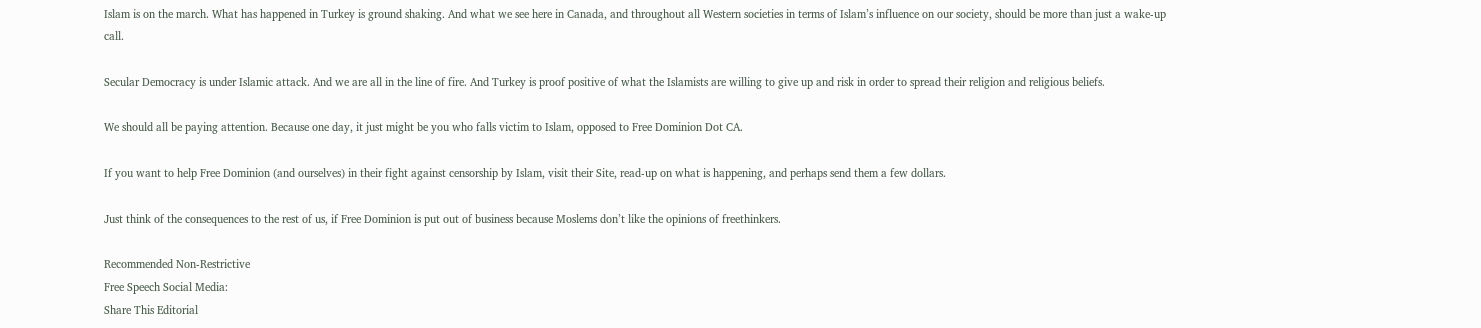Islam is on the march. What has happened in Turkey is ground shaking. And what we see here in Canada, and throughout all Western societies in terms of Islam’s influence on our society, should be more than just a wake-up call.

Secular Democracy is under Islamic attack. And we are all in the line of fire. And Turkey is proof positive of what the Islamists are willing to give up and risk in order to spread their religion and religious beliefs.

We should all be paying attention. Because one day, it just might be you who falls victim to Islam, opposed to Free Dominion Dot CA.

If you want to help Free Dominion (and ourselves) in their fight against censorship by Islam, visit their Site, read-up on what is happening, and perhaps send them a few dollars.

Just think of the consequences to the rest of us, if Free Dominion is put out of business because Moslems don’t like the opinions of freethinkers.

Recommended Non-Restrictive
Free Speech Social Media:
Share This Editorial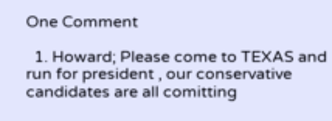One Comment

  1. Howard; Please come to TEXAS and run for president , our conservative candidates are all comitting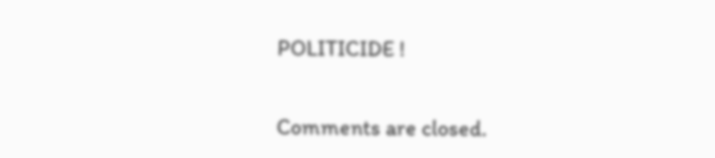POLITICIDE !


Comments are closed.